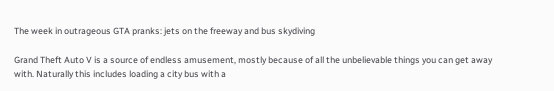The week in outrageous GTA pranks: jets on the freeway and bus skydiving

Grand Theft Auto V is a source of endless amusement, mostly because of all the unbelievable things you can get away with. Naturally this includes loading a city bus with a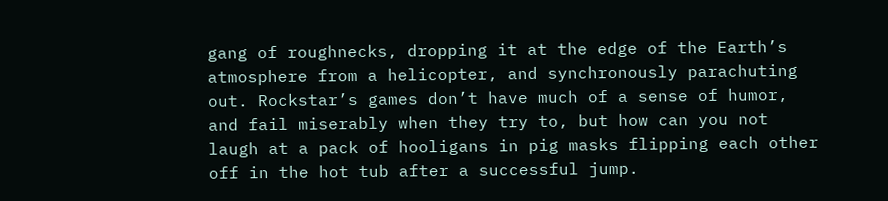gang of roughnecks, dropping it at the edge of the Earth’s atmosphere from a helicopter, and synchronously parachuting out. Rockstar’s games don’t have much of a sense of humor, and fail miserably when they try to, but how can you not laugh at a pack of hooligans in pig masks flipping each other off in the hot tub after a successful jump.